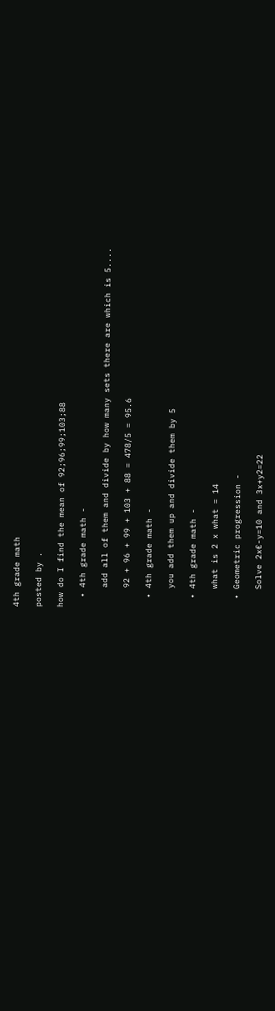4th grade math

posted by .

how do I find the mean of 92;96;99;103;88

  • 4th grade math -

    add all of them and divide by how many sets there are which is 5....

    92 + 96 + 99 + 103 + 88 = 478/5 = 95.6

  • 4th grade math -

    you add them up and divide them by 5

  • 4th grade math -

    what is 2 x what = 14

  • Geometric progression -

    Solve 2x€-y=10 and 3x+y2=22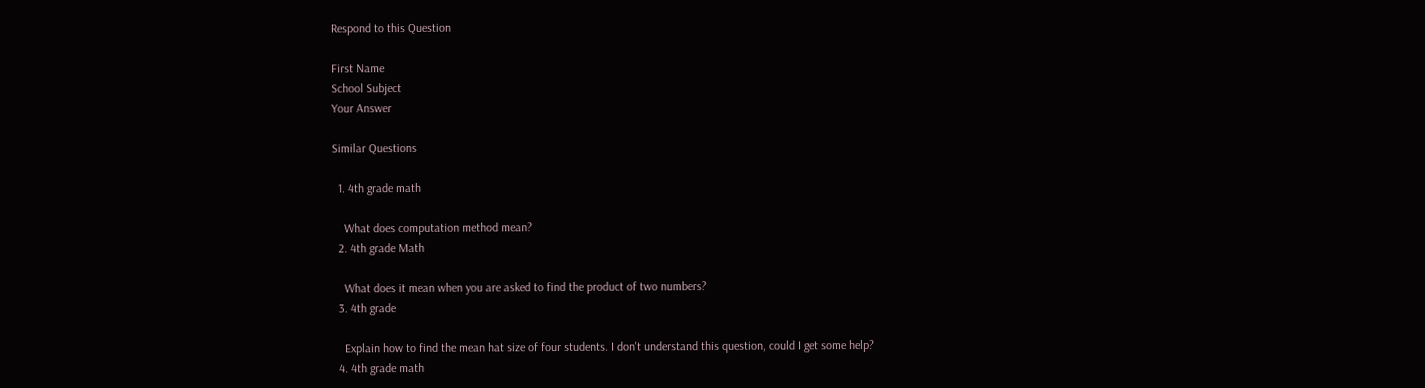Respond to this Question

First Name
School Subject
Your Answer

Similar Questions

  1. 4th grade math

    What does computation method mean?
  2. 4th grade Math

    What does it mean when you are asked to find the product of two numbers?
  3. 4th grade

    Explain how to find the mean hat size of four students. I don't understand this question, could I get some help?
  4. 4th grade math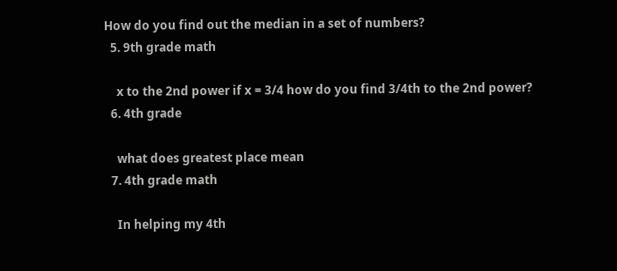How do you find out the median in a set of numbers?
  5. 9th grade math

    x to the 2nd power if x = 3/4 how do you find 3/4th to the 2nd power?
  6. 4th grade

    what does greatest place mean
  7. 4th grade math

    In helping my 4th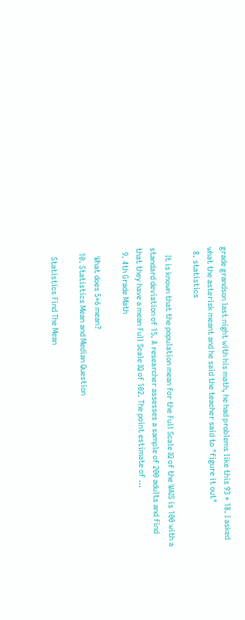grade grandson last night with his math, he had problems like this 93 * 18. I asked what the asterisk meant and he said the teacher said to "figure it out"
  8. statistics

    It is known that the population mean for the Full Scale IQ of the WAIS is 100 with a standard deviation of 15. A researcher assesses a sample of 200 adults and find that they have a mean Full Scale IQ of 102. The point estimate of …
  9. 4th Grade Math

    What does 5*6 mean?
  10. Statistics Mean and Median Question

    Statistics Find The Mean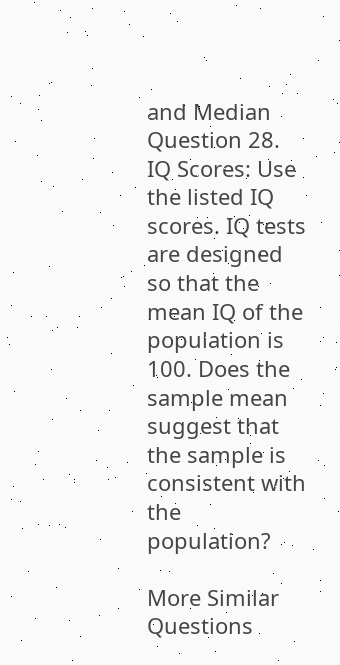and Median Question 28. IQ Scores: Use the listed IQ scores. IQ tests are designed so that the mean IQ of the population is 100. Does the sample mean suggest that the sample is consistent with the population?

More Similar Questions